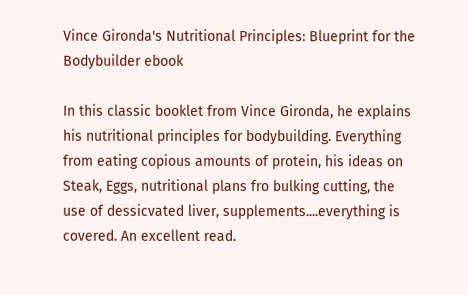Vince Gironda's Nutritional Principles: Blueprint for the Bodybuilder ebook

In this classic booklet from Vince Gironda, he explains his nutritional principles for bodybuilding. Everything from eating copious amounts of protein, his ideas on Steak, Eggs, nutritional plans fro bulking cutting, the use of dessicvated liver, supplements....everything is covered. An excellent read.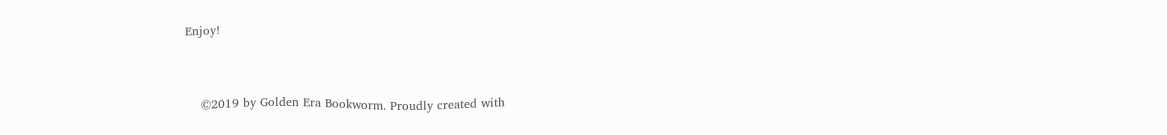Enjoy!


    ©2019 by Golden Era Bookworm. Proudly created with